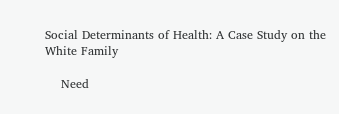Social Determinants of Health: A Case Study on the White Family

    Need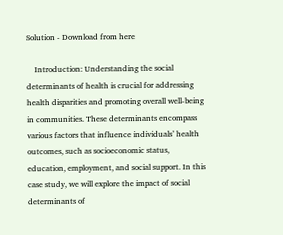Solution - Download from here

    Introduction: Understanding the social determinants of health is crucial for addressing health disparities and promoting overall well-being in communities. These determinants encompass various factors that influence individuals’ health outcomes, such as socioeconomic status, education, employment, and social support. In this case study, we will explore the impact of social determinants of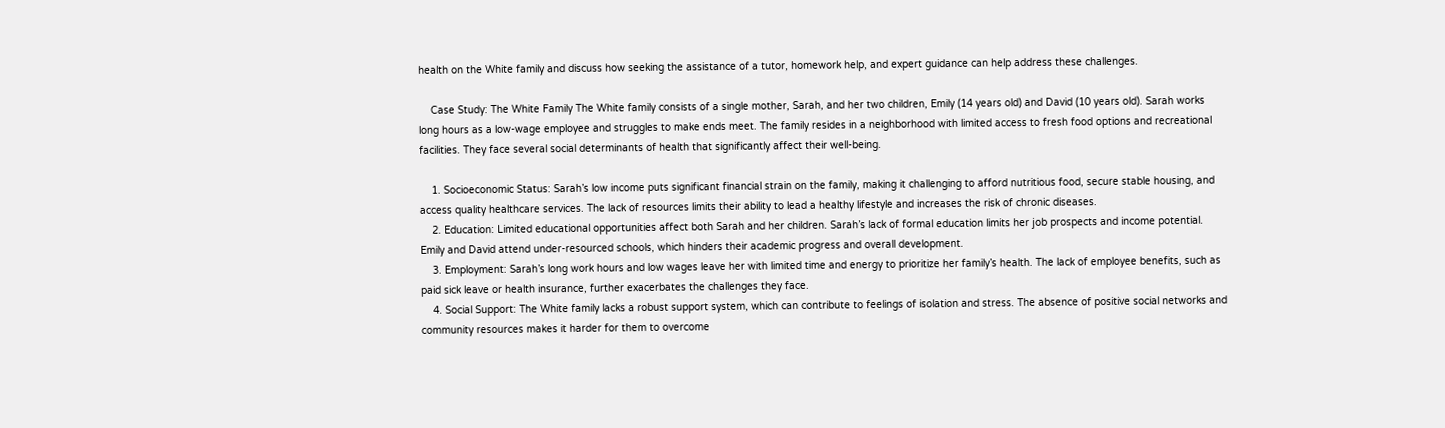health on the White family and discuss how seeking the assistance of a tutor, homework help, and expert guidance can help address these challenges.

    Case Study: The White Family The White family consists of a single mother, Sarah, and her two children, Emily (14 years old) and David (10 years old). Sarah works long hours as a low-wage employee and struggles to make ends meet. The family resides in a neighborhood with limited access to fresh food options and recreational facilities. They face several social determinants of health that significantly affect their well-being.

    1. Socioeconomic Status: Sarah’s low income puts significant financial strain on the family, making it challenging to afford nutritious food, secure stable housing, and access quality healthcare services. The lack of resources limits their ability to lead a healthy lifestyle and increases the risk of chronic diseases.
    2. Education: Limited educational opportunities affect both Sarah and her children. Sarah’s lack of formal education limits her job prospects and income potential. Emily and David attend under-resourced schools, which hinders their academic progress and overall development.
    3. Employment: Sarah’s long work hours and low wages leave her with limited time and energy to prioritize her family’s health. The lack of employee benefits, such as paid sick leave or health insurance, further exacerbates the challenges they face.
    4. Social Support: The White family lacks a robust support system, which can contribute to feelings of isolation and stress. The absence of positive social networks and community resources makes it harder for them to overcome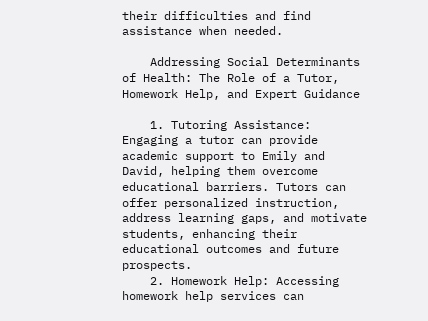their difficulties and find assistance when needed.

    Addressing Social Determinants of Health: The Role of a Tutor, Homework Help, and Expert Guidance

    1. Tutoring Assistance: Engaging a tutor can provide academic support to Emily and David, helping them overcome educational barriers. Tutors can offer personalized instruction, address learning gaps, and motivate students, enhancing their educational outcomes and future prospects.
    2. Homework Help: Accessing homework help services can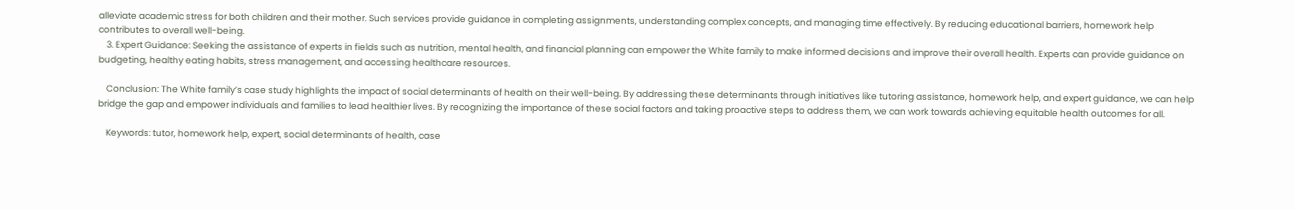alleviate academic stress for both children and their mother. Such services provide guidance in completing assignments, understanding complex concepts, and managing time effectively. By reducing educational barriers, homework help contributes to overall well-being.
    3. Expert Guidance: Seeking the assistance of experts in fields such as nutrition, mental health, and financial planning can empower the White family to make informed decisions and improve their overall health. Experts can provide guidance on budgeting, healthy eating habits, stress management, and accessing healthcare resources.

    Conclusion: The White family’s case study highlights the impact of social determinants of health on their well-being. By addressing these determinants through initiatives like tutoring assistance, homework help, and expert guidance, we can help bridge the gap and empower individuals and families to lead healthier lives. By recognizing the importance of these social factors and taking proactive steps to address them, we can work towards achieving equitable health outcomes for all.

    Keywords: tutor, homework help, expert, social determinants of health, case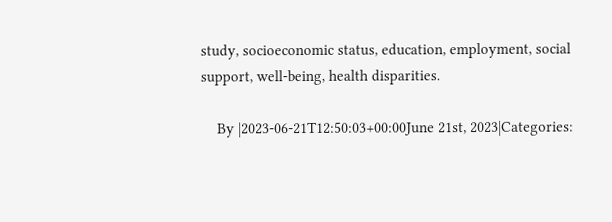study, socioeconomic status, education, employment, social support, well-being, health disparities.

    By |2023-06-21T12:50:03+00:00June 21st, 2023|Categories: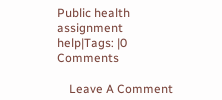Public health assignment help|Tags: |0 Comments

    Leave A Comment